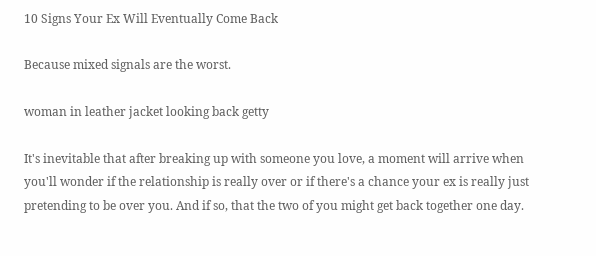10 Signs Your Ex Will Eventually Come Back

Because mixed signals are the worst.

woman in leather jacket looking back getty

It's inevitable that after breaking up with someone you love, a moment will arrive when you'll wonder if the relationship is really over or if there's a chance your ex is really just pretending to be over you. And if so, that the two of you might get back together one day.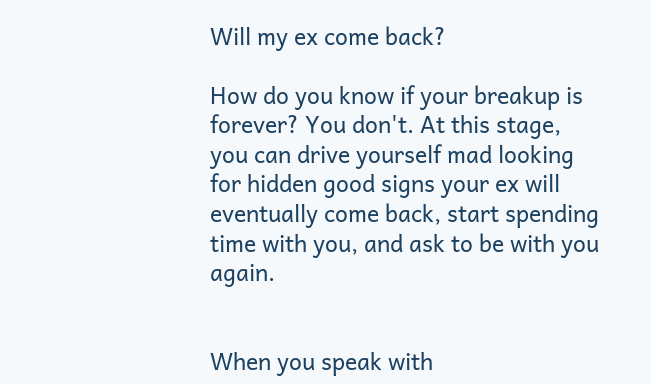Will my ex come back?

How do you know if your breakup is forever? You don't. At this stage, you can drive yourself mad looking for hidden good signs your ex will eventually come back, start spending time with you, and ask to be with you again.


When you speak with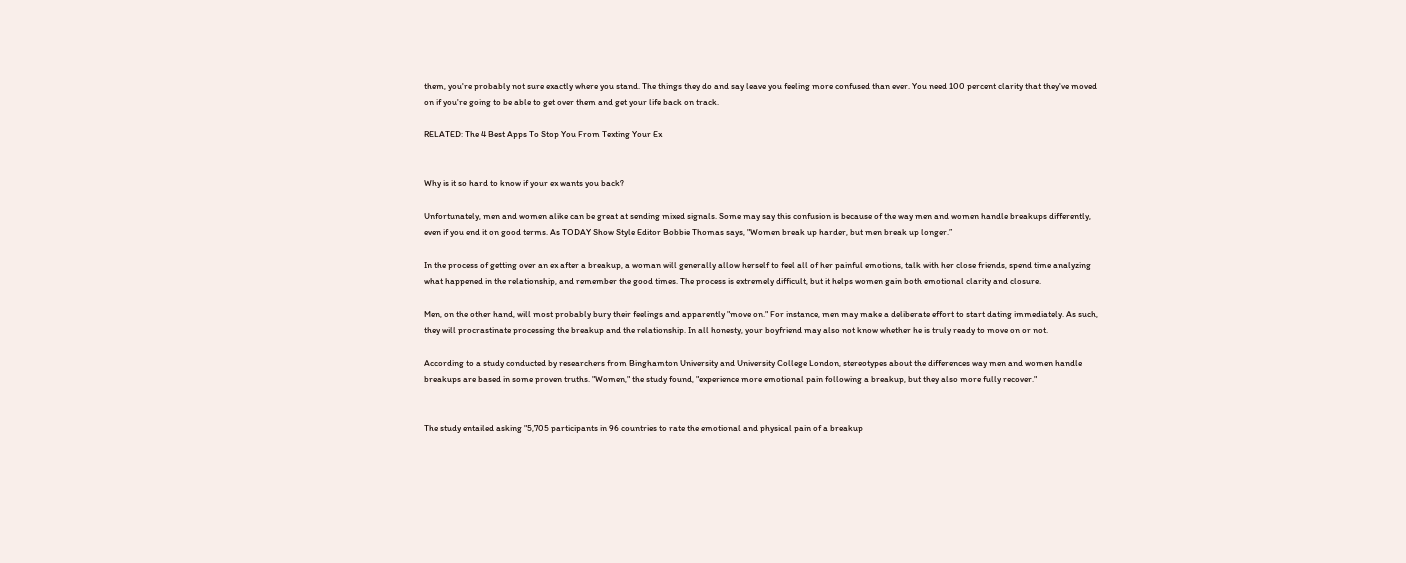them, you're probably not sure exactly where you stand. The things they do and say leave you feeling more confused than ever. You need 100 percent clarity that they've moved on if you're going to be able to get over them and get your life back on track.

RELATED: The 4 Best Apps To Stop You From Texting Your Ex


Why is it so hard to know if your ex wants you back?

Unfortunately, men and women alike can be great at sending mixed signals. Some may say this confusion is because of the way men and women handle breakups differently, even if you end it on good terms. As TODAY Show Style Editor Bobbie Thomas says, "Women break up harder, but men break up longer.”

In the process of getting over an ex after a breakup, a woman will generally allow herself to feel all of her painful emotions, talk with her close friends, spend time analyzing what happened in the relationship, and remember the good times. The process is extremely difficult, but it helps women gain both emotional clarity and closure.

Men, on the other hand, will most probably bury their feelings and apparently "move on." For instance, men may make a deliberate effort to start dating immediately. As such, they will procrastinate processing the breakup and the relationship. In all honesty, your boyfriend may also not know whether he is truly ready to move on or not.

According to a study conducted by researchers from Binghamton University and University College London, stereotypes about the differences way men and women handle breakups are based in some proven truths. "Women," the study found, "experience more emotional pain following a breakup, but they also more fully recover."


The study entailed asking "5,705 participants in 96 countries to rate the emotional and physical pain of a breakup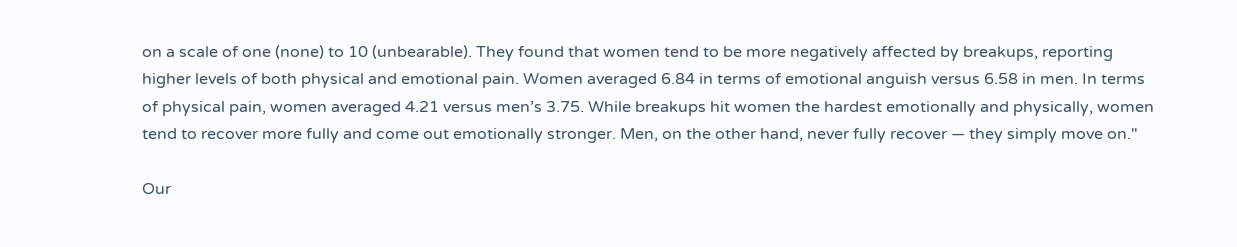on a scale of one (none) to 10 (unbearable). They found that women tend to be more negatively affected by breakups, reporting higher levels of both physical and emotional pain. Women averaged 6.84 in terms of emotional anguish versus 6.58 in men. In terms of physical pain, women averaged 4.21 versus men’s 3.75. While breakups hit women the hardest emotionally and physically, women tend to recover more fully and come out emotionally stronger. Men, on the other hand, never fully recover — they simply move on."

Our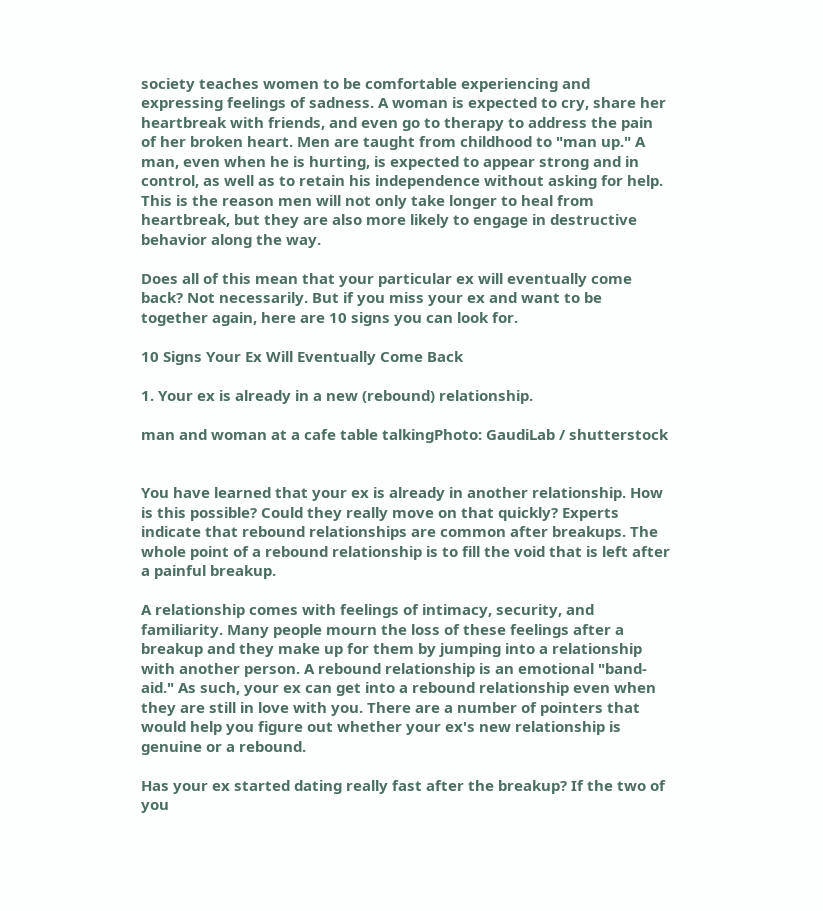society teaches women to be comfortable experiencing and expressing feelings of sadness. A woman is expected to cry, share her heartbreak with friends, and even go to therapy to address the pain of her broken heart. Men are taught from childhood to "man up." A man, even when he is hurting, is expected to appear strong and in control, as well as to retain his independence without asking for help. This is the reason men will not only take longer to heal from heartbreak, but they are also more likely to engage in destructive behavior along the way.

Does all of this mean that your particular ex will eventually come back? Not necessarily. But if you miss your ex and want to be together again, here are 10 signs you can look for.

10 Signs Your Ex Will Eventually Come Back

1. Your ex is already in a new (rebound) relationship.

man and woman at a cafe table talkingPhoto: GaudiLab / shutterstock


You have learned that your ex is already in another relationship. How is this possible? Could they really move on that quickly? Experts indicate that rebound relationships are common after breakups. The whole point of a rebound relationship is to fill the void that is left after a painful breakup.

A relationship comes with feelings of intimacy, security, and familiarity. Many people mourn the loss of these feelings after a breakup and they make up for them by jumping into a relationship with another person. A rebound relationship is an emotional "band-aid." As such, your ex can get into a rebound relationship even when they are still in love with you. There are a number of pointers that would help you figure out whether your ex's new relationship is genuine or a rebound.

Has your ex started dating really fast after the breakup? If the two of you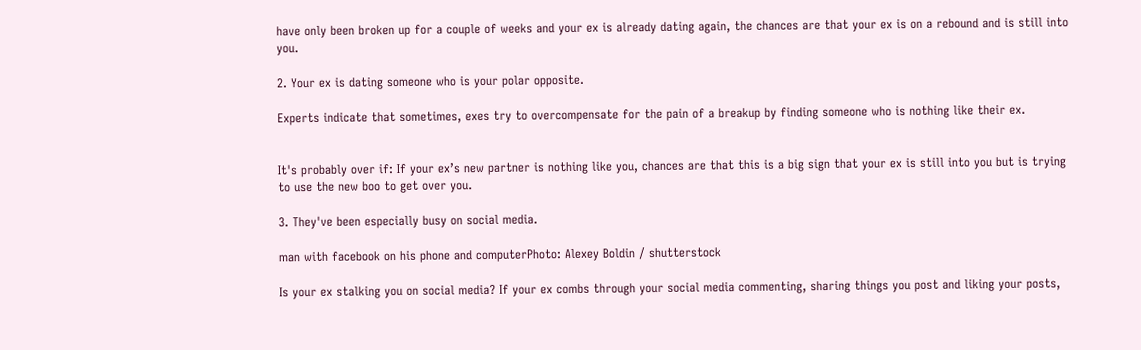have only been broken up for a couple of weeks and your ex is already dating again, the chances are that your ex is on a rebound and is still into you.

2. Your ex is dating someone who is your polar opposite.

Experts indicate that sometimes, exes try to overcompensate for the pain of a breakup by finding someone who is nothing like their ex.


It's probably over if: If your ex’s new partner is nothing like you, chances are that this is a big sign that your ex is still into you but is trying to use the new boo to get over you.

3. They've been especially busy on social media.

man with facebook on his phone and computerPhoto: Alexey Boldin / shutterstock

Is your ex stalking you on social media? If your ex combs through your social media commenting, sharing things you post and liking your posts,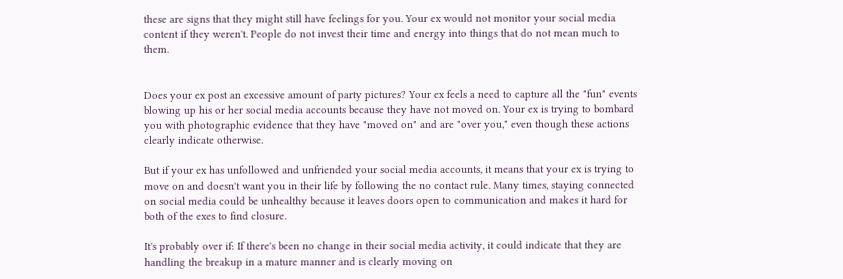these are signs that they might still have feelings for you. Your ex would not monitor your social media content if they weren't. People do not invest their time and energy into things that do not mean much to them.


Does your ex post an excessive amount of party pictures? Your ex feels a need to capture all the "fun" events blowing up his or her social media accounts because they have not moved on. Your ex is trying to bombard you with photographic evidence that they have "moved on" and are "over you," even though these actions clearly indicate otherwise.

But if your ex has unfollowed and unfriended your social media accounts, it means that your ex is trying to move on and doesn't want you in their life by following the no contact rule. Many times, staying connected on social media could be unhealthy because it leaves doors open to communication and makes it hard for both of the exes to find closure.

It's probably over if: If there's been no change in their social media activity, it could indicate that they are handling the breakup in a mature manner and is clearly moving on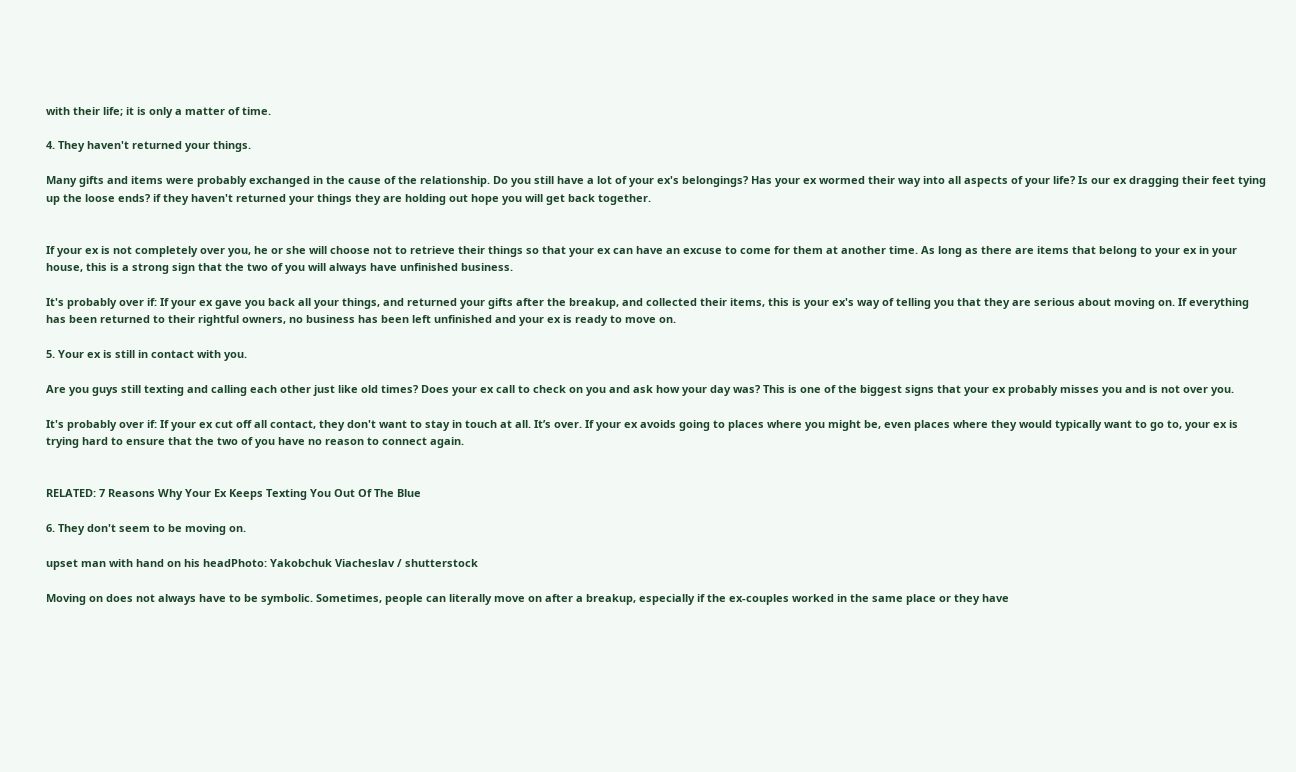with their life; it is only a matter of time.

4. They haven't returned your things.

Many gifts and items were probably exchanged in the cause of the relationship. Do you still have a lot of your ex's belongings? Has your ex wormed their way into all aspects of your life? Is our ex dragging their feet tying up the loose ends? if they haven't returned your things they are holding out hope you will get back together.


If your ex is not completely over you, he or she will choose not to retrieve their things so that your ex can have an excuse to come for them at another time. As long as there are items that belong to your ex in your house, this is a strong sign that the two of you will always have unfinished business.

It's probably over if: If your ex gave you back all your things, and returned your gifts after the breakup, and collected their items, this is your ex's way of telling you that they are serious about moving on. If everything has been returned to their rightful owners, no business has been left unfinished and your ex is ready to move on.

5. Your ex is still in contact with you.

Are you guys still texting and calling each other just like old times? Does your ex call to check on you and ask how your day was? This is one of the biggest signs that your ex probably misses you and is not over you.

It's probably over if: If your ex cut off all contact, they don't want to stay in touch at all. It’s over. If your ex avoids going to places where you might be, even places where they would typically want to go to, your ex is trying hard to ensure that the two of you have no reason to connect again.


RELATED: 7 Reasons Why Your Ex Keeps Texting You Out Of The Blue

6. They don't seem to be moving on.

upset man with hand on his headPhoto: Yakobchuk Viacheslav / shutterstock

Moving on does not always have to be symbolic. Sometimes, people can literally move on after a breakup, especially if the ex-couples worked in the same place or they have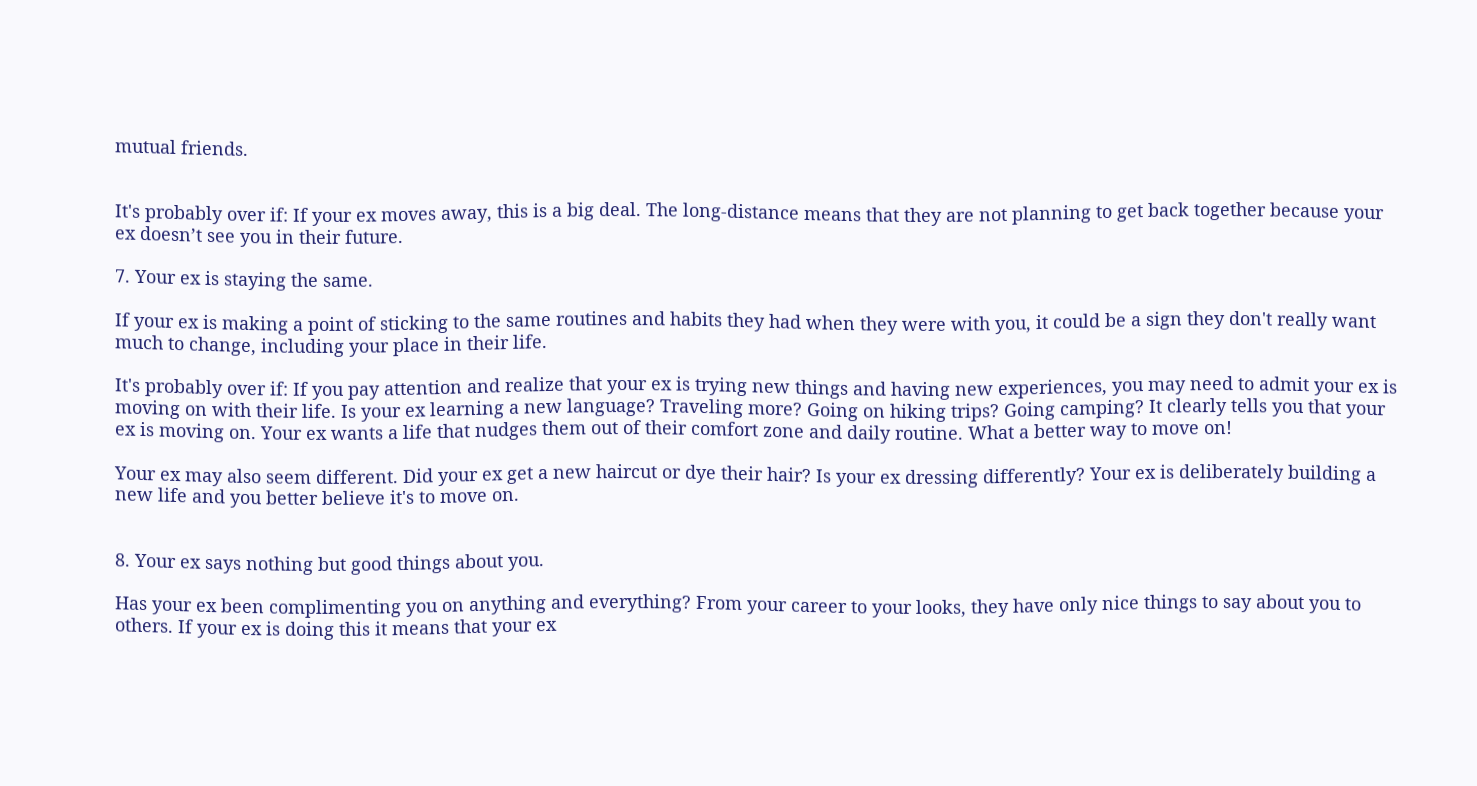mutual friends.


It's probably over if: If your ex moves away, this is a big deal. The long-distance means that they are not planning to get back together because your ex doesn’t see you in their future.

7. Your ex is staying the same.

If your ex is making a point of sticking to the same routines and habits they had when they were with you, it could be a sign they don't really want much to change, including your place in their life.

It's probably over if: If you pay attention and realize that your ex is trying new things and having new experiences, you may need to admit your ex is moving on with their life. Is your ex learning a new language? Traveling more? Going on hiking trips? Going camping? It clearly tells you that your ex is moving on. Your ex wants a life that nudges them out of their comfort zone and daily routine. What a better way to move on!

Your ex may also seem different. Did your ex get a new haircut or dye their hair? Is your ex dressing differently? Your ex is deliberately building a new life and you better believe it's to move on.


8. Your ex says nothing but good things about you.

Has your ex been complimenting you on anything and everything? From your career to your looks, they have only nice things to say about you to others. If your ex is doing this it means that your ex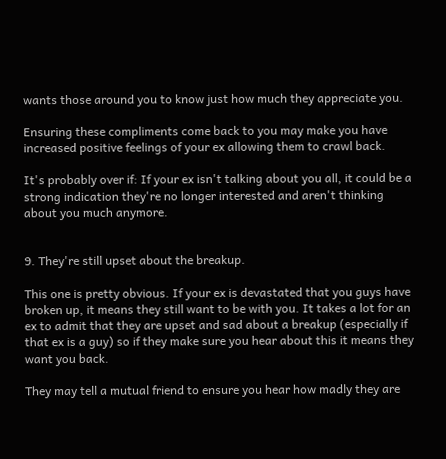wants those around you to know just how much they appreciate you.

Ensuring these compliments come back to you may make you have increased positive feelings of your ex allowing them to crawl back.

It's probably over if: If your ex isn't talking about you all, it could be a strong indication they're no longer interested and aren't thinking about you much anymore.


9. They're still upset about the breakup.

This one is pretty obvious. If your ex is devastated that you guys have broken up, it means they still want to be with you. It takes a lot for an ex to admit that they are upset and sad about a breakup (especially if that ex is a guy) so if they make sure you hear about this it means they want you back.

They may tell a mutual friend to ensure you hear how madly they are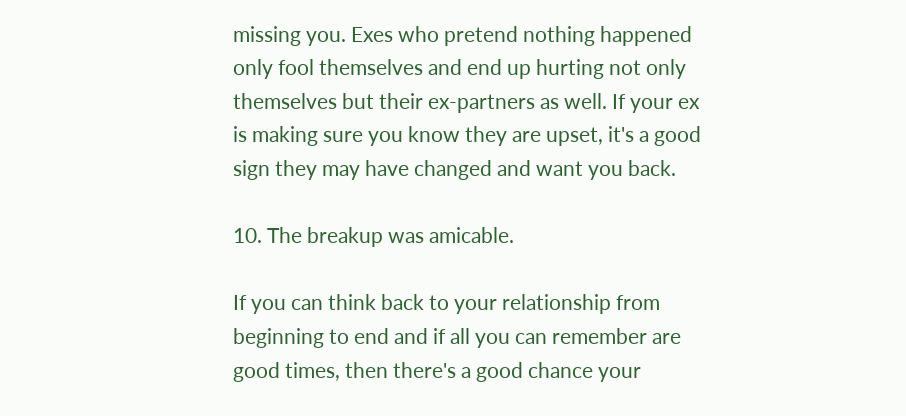missing you. Exes who pretend nothing happened only fool themselves and end up hurting not only themselves but their ex-partners as well. If your ex is making sure you know they are upset, it's a good sign they may have changed and want you back.

10. The breakup was amicable.

If you can think back to your relationship from beginning to end and if all you can remember are good times, then there's a good chance your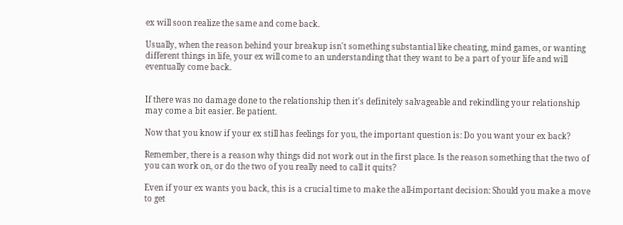ex will soon realize the same and come back.

Usually, when the reason behind your breakup isn't something substantial like cheating, mind games, or wanting different things in life, your ex will come to an understanding that they want to be a part of your life and will eventually come back.


If there was no damage done to the relationship then it's definitely salvageable and rekindling your relationship may come a bit easier. Be patient.

Now that you know if your ex still has feelings for you, the important question is: Do you want your ex back?

Remember, there is a reason why things did not work out in the first place. Is the reason something that the two of you can work on, or do the two of you really need to call it quits?

Even if your ex wants you back, this is a crucial time to make the all-important decision: Should you make a move to get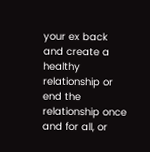your ex back and create a healthy relationship or end the relationship once and for all, or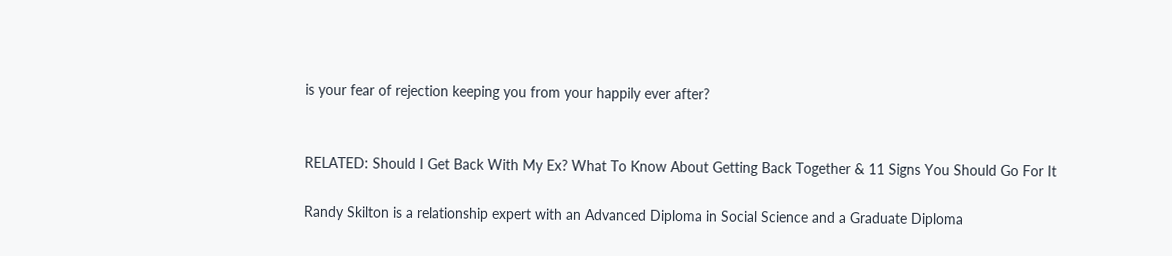is your fear of rejection keeping you from your happily ever after?


RELATED: Should I Get Back With My Ex? What To Know About Getting Back Together & 11 Signs You Should Go For It

Randy Skilton is a relationship expert with an Advanced Diploma in Social Science and a Graduate Diploma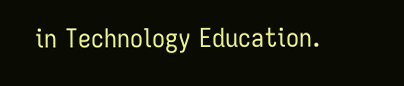in Technology Education.